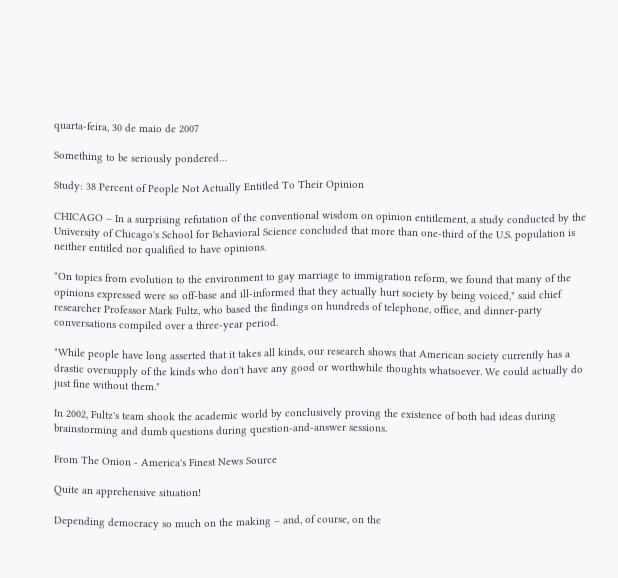quarta-feira, 30 de maio de 2007

Something to be seriously pondered…

Study: 38 Percent of People Not Actually Entitled To Their Opinion

CHICAGO – In a surprising refutation of the conventional wisdom on opinion entitlement, a study conducted by the University of Chicago's School for Behavioral Science concluded that more than one-third of the U.S. population is neither entitled nor qualified to have opinions.

"On topics from evolution to the environment to gay marriage to immigration reform, we found that many of the opinions expressed were so off-base and ill-informed that they actually hurt society by being voiced," said chief researcher Professor Mark Fultz, who based the findings on hundreds of telephone, office, and dinner-party conversations compiled over a three-year period.

"While people have long asserted that it takes all kinds, our research shows that American society currently has a drastic oversupply of the kinds who don't have any good or worthwhile thoughts whatsoever. We could actually do just fine without them."

In 2002, Fultz's team shook the academic world by conclusively proving the existence of both bad ideas during brainstorming and dumb questions during question-and-answer sessions.

From The Onion - America's Finest News Source

Quite an apprehensive situation!

Depending democracy so much on the making – and, of course, on the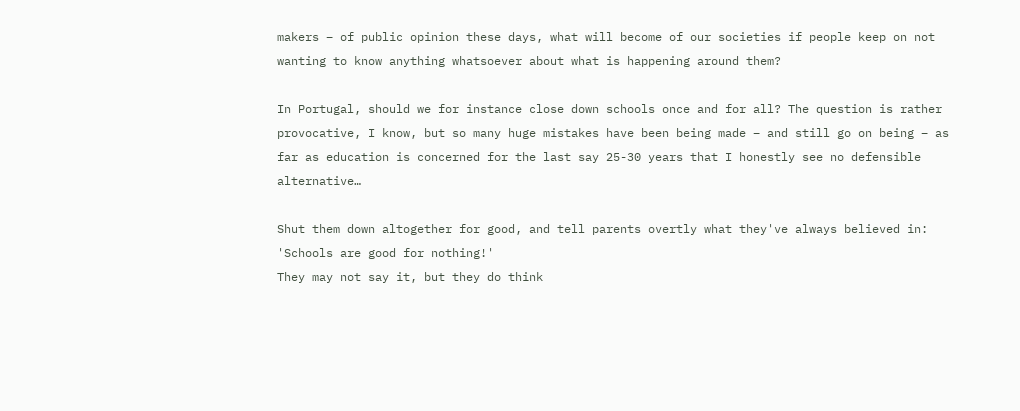makers – of public opinion these days, what will become of our societies if people keep on not wanting to know anything whatsoever about what is happening around them?

In Portugal, should we for instance close down schools once and for all? The question is rather provocative, I know, but so many huge mistakes have been being made – and still go on being – as far as education is concerned for the last say 25-30 years that I honestly see no defensible alternative…

Shut them down altogether for good, and tell parents overtly what they've always believed in: 'Schools are good for nothing!'
They may not say it, but they do think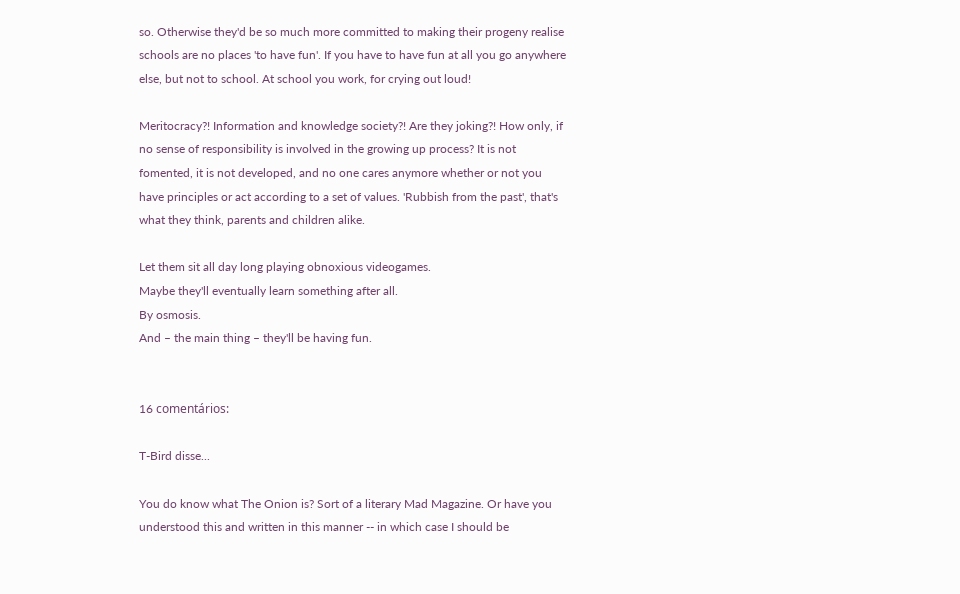so. Otherwise they'd be so much more committed to making their progeny realise schools are no places 'to have fun'. If you have to have fun at all you go anywhere else, but not to school. At school you work, for crying out loud!

Meritocracy?! Information and knowledge society?! Are they joking?! How only, if no sense of responsibility is involved in the growing up process? It is not fomented, it is not developed, and no one cares anymore whether or not you have principles or act according to a set of values. 'Rubbish from the past', that's what they think, parents and children alike.

Let them sit all day long playing obnoxious videogames.
Maybe they'll eventually learn something after all.
By osmosis.
And – the main thing – they'll be having fun.


16 comentários:

T-Bird disse...

You do know what The Onion is? Sort of a literary Mad Magazine. Or have you understood this and written in this manner -- in which case I should be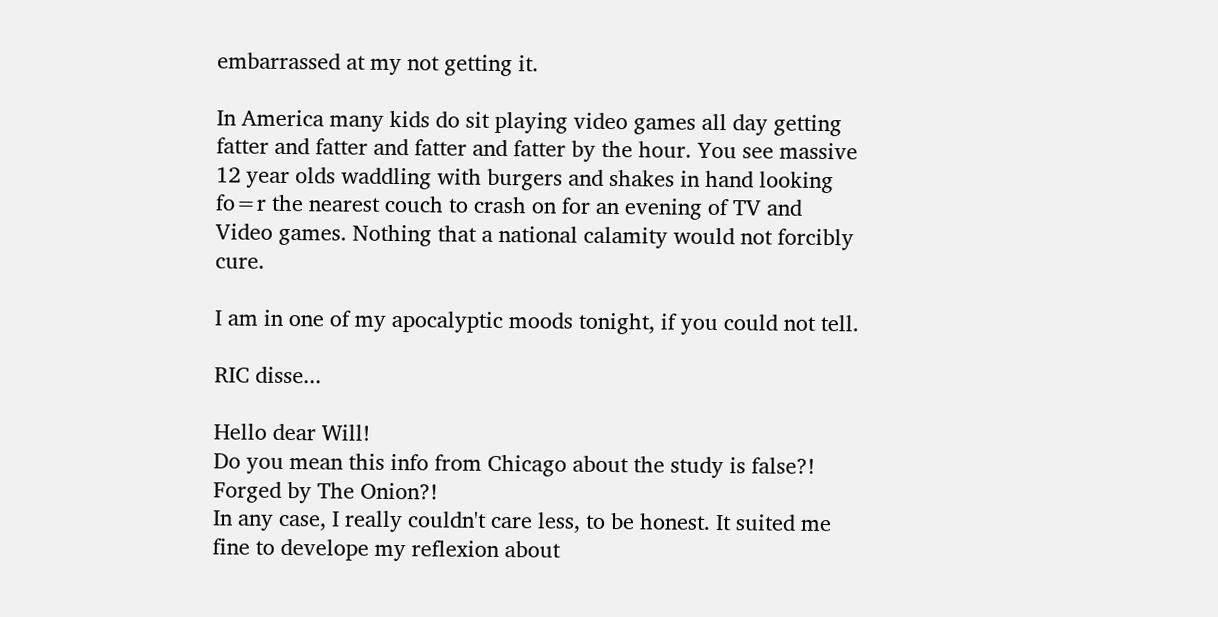embarrassed at my not getting it.

In America many kids do sit playing video games all day getting fatter and fatter and fatter and fatter by the hour. You see massive 12 year olds waddling with burgers and shakes in hand looking fo=r the nearest couch to crash on for an evening of TV and Video games. Nothing that a national calamity would not forcibly cure.

I am in one of my apocalyptic moods tonight, if you could not tell.

RIC disse...

Hello dear Will!
Do you mean this info from Chicago about the study is false?! Forged by The Onion?!
In any case, I really couldn't care less, to be honest. It suited me fine to develope my reflexion about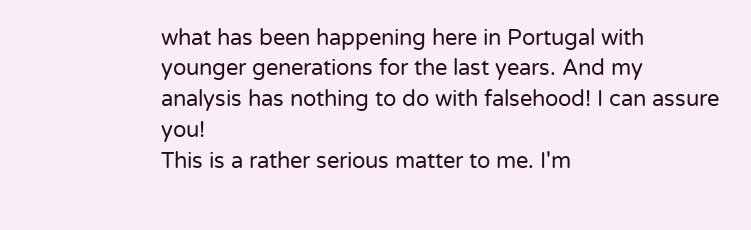what has been happening here in Portugal with younger generations for the last years. And my analysis has nothing to do with falsehood! I can assure you!
This is a rather serious matter to me. I'm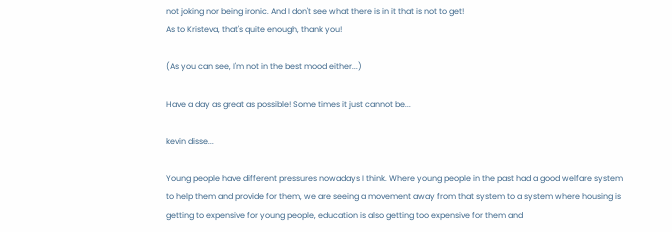not joking nor being ironic. And I don't see what there is in it that is not to get!
As to Kristeva, that's quite enough, thank you!

(As you can see, I'm not in the best mood either...)

Have a day as great as possible! Some times it just cannot be...

kevin disse...

Young people have different pressures nowadays I think. Where young people in the past had a good welfare system to help them and provide for them, we are seeing a movement away from that system to a system where housing is getting to expensive for young people, education is also getting too expensive for them and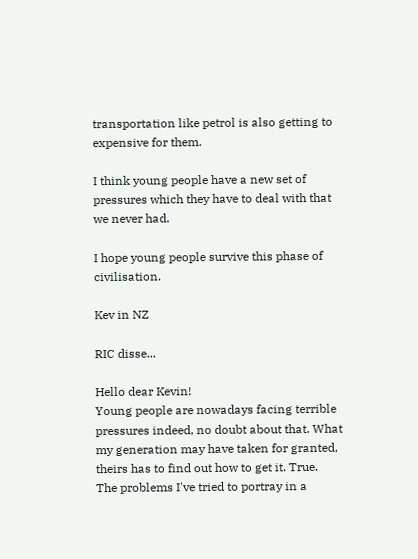transportation like petrol is also getting to expensive for them.

I think young people have a new set of pressures which they have to deal with that we never had.

I hope young people survive this phase of civilisation.

Kev in NZ

RIC disse...

Hello dear Kevin!
Young people are nowadays facing terrible pressures indeed, no doubt about that. What my generation may have taken for granted, theirs has to find out how to get it. True.
The problems I've tried to portray in a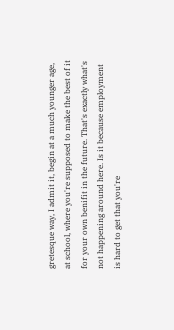gretesque way, I admit it, begin at a much younger age, at school, where you're supposed to make the best of it for your own benifit in the future. That's exactly what's not happening around here. Is it because employment is hard to get that you're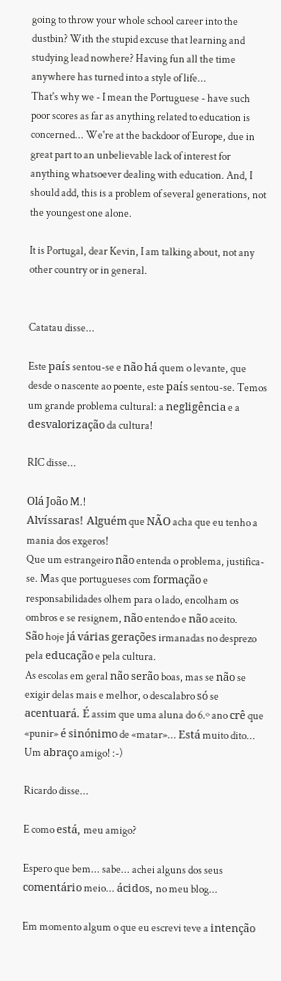going to throw your whole school career into the dustbin? With the stupid excuse that learning and studying lead nowhere? Having fun all the time anywhere has turned into a style of life...
That's why we - I mean the Portuguese - have such poor scores as far as anything related to education is concerned... We're at the backdoor of Europe, due in great part to an unbelievable lack of interest for anything whatsoever dealing with education. And, I should add, this is a problem of several generations, not the youngest one alone.

It is Portugal, dear Kevin, I am talking about, not any other country or in general.


Catatau disse...

Este país sentou-se e não há quem o levante, que desde o nascente ao poente, este país sentou-se. Temos um grande problema cultural: a negligência e a desvalorização da cultura!

RIC disse...

Olá João M.!
Alvíssaras! Alguém que NÃO acha que eu tenho a mania dos exgeros!
Que um estrangeiro não entenda o problema, justifica-se. Mas que portugueses com formação e responsabilidades olhem para o lado, encolham os ombros e se resignem, não entendo e não aceito.
São hoje já várias gerações irmanadas no desprezo pela educação e pela cultura.
As escolas em geral não serão boas, mas se não se exigir delas mais e melhor, o descalabro só se acentuará. É assim que uma aluna do 6.º ano crê que «punir» é sinónimo de «matar»... Está muito dito...
Um abraço amigo! :-)

Ricardo disse...

E como está, meu amigo?

Espero que bem... sabe... achei alguns dos seus comentário meio... ácidos, no meu blog...

Em momento algum o que eu escrevi teve a intenção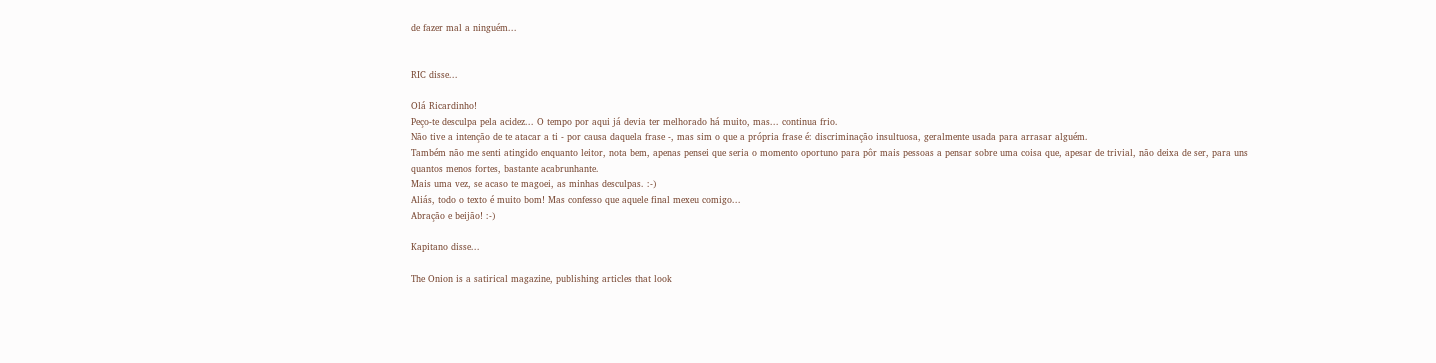de fazer mal a ninguém...


RIC disse...

Olá Ricardinho!
Peço-te desculpa pela acidez... O tempo por aqui já devia ter melhorado há muito, mas... continua frio.
Não tive a intenção de te atacar a ti - por causa daquela frase -, mas sim o que a própria frase é: discriminação insultuosa, geralmente usada para arrasar alguém.
Também não me senti atingido enquanto leitor, nota bem, apenas pensei que seria o momento oportuno para pôr mais pessoas a pensar sobre uma coisa que, apesar de trivial, não deixa de ser, para uns quantos menos fortes, bastante acabrunhante.
Mais uma vez, se acaso te magoei, as minhas desculpas. :-)
Aliás, todo o texto é muito bom! Mas confesso que aquele final mexeu comigo...
Abração e beijão! :-)

Kapitano disse...

The Onion is a satirical magazine, publishing articles that look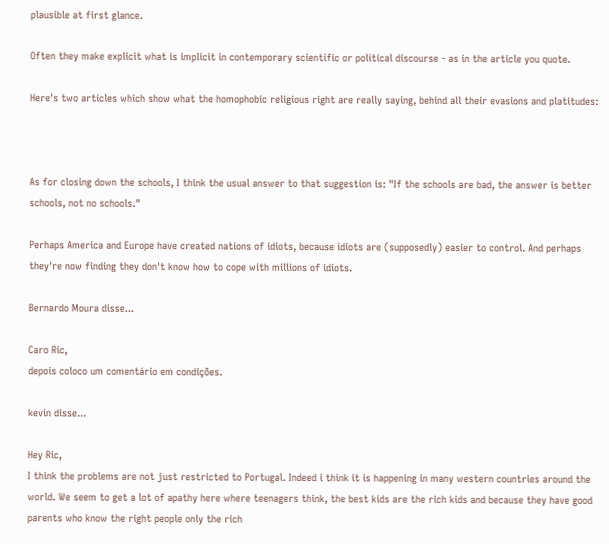plausible at first glance.

Often they make explicit what is implicit in contemporary scientific or political discourse - as in the article you quote.

Here's two articles which show what the homophobic religious right are really saying, behind all their evasions and platitudes:



As for closing down the schools, I think the usual answer to that suggestion is: "If the schools are bad, the answer is better schools, not no schools."

Perhaps America and Europe have created nations of idiots, because idiots are (supposedly) easier to control. And perhaps they're now finding they don't know how to cope with millions of idiots.

Bernardo Moura disse...

Caro Ric,
depois coloco um comentário em condições.

kevin disse...

Hey Ric,
I think the problems are not just restricted to Portugal. Indeed i think it is happening in many western countries around the world. We seem to get a lot of apathy here where teenagers think, the best kids are the rich kids and because they have good parents who know the right people only the rich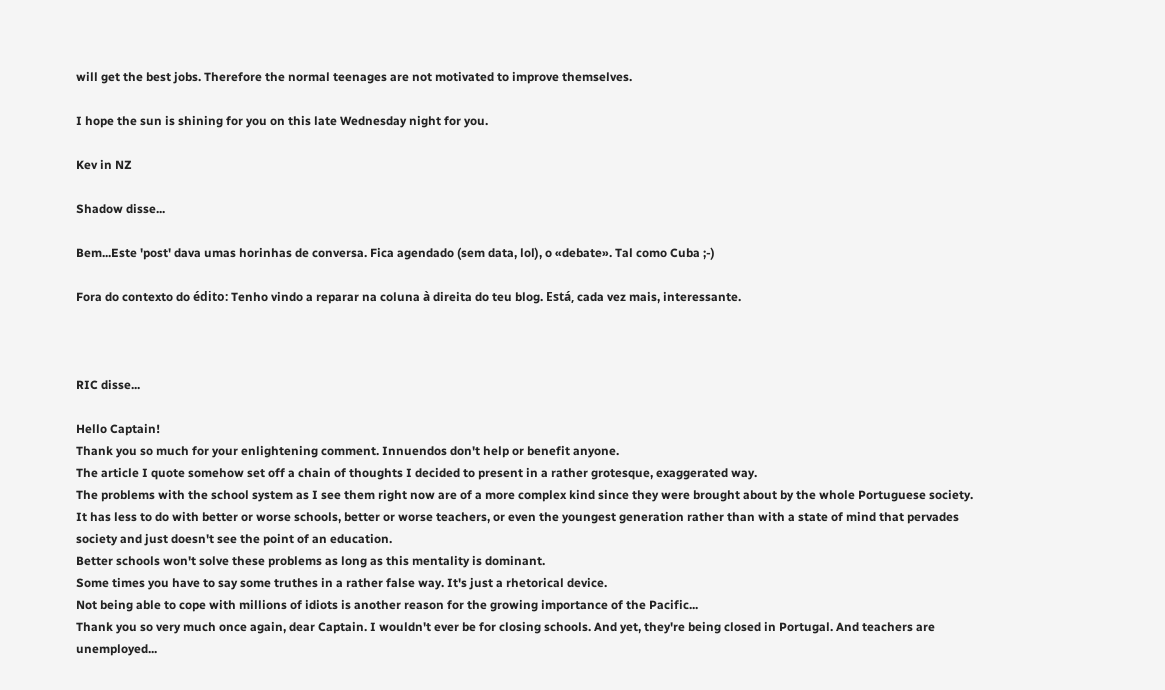will get the best jobs. Therefore the normal teenages are not motivated to improve themselves.

I hope the sun is shining for you on this late Wednesday night for you.

Kev in NZ

Shadow disse...

Bem...Este 'post' dava umas horinhas de conversa. Fica agendado (sem data, lol), o «debate». Tal como Cuba ;-)

Fora do contexto do édito: Tenho vindo a reparar na coluna à direita do teu blog. Está, cada vez mais, interessante.



RIC disse...

Hello Captain!
Thank you so much for your enlightening comment. Innuendos don't help or benefit anyone.
The article I quote somehow set off a chain of thoughts I decided to present in a rather grotesque, exaggerated way.
The problems with the school system as I see them right now are of a more complex kind since they were brought about by the whole Portuguese society. It has less to do with better or worse schools, better or worse teachers, or even the youngest generation rather than with a state of mind that pervades society and just doesn't see the point of an education.
Better schools won't solve these problems as long as this mentality is dominant.
Some times you have to say some truthes in a rather false way. It's just a rhetorical device.
Not being able to cope with millions of idiots is another reason for the growing importance of the Pacific...
Thank you so very much once again, dear Captain. I wouldn't ever be for closing schools. And yet, they're being closed in Portugal. And teachers are unemployed...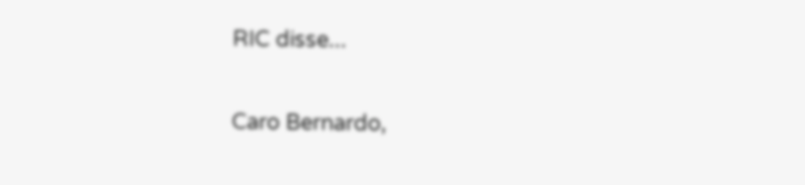RIC disse...

Caro Bernardo,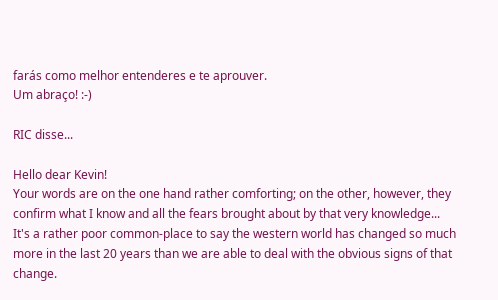farás como melhor entenderes e te aprouver.
Um abraço! :-)

RIC disse...

Hello dear Kevin!
Your words are on the one hand rather comforting; on the other, however, they confirm what I know and all the fears brought about by that very knowledge...
It's a rather poor common-place to say the western world has changed so much more in the last 20 years than we are able to deal with the obvious signs of that change.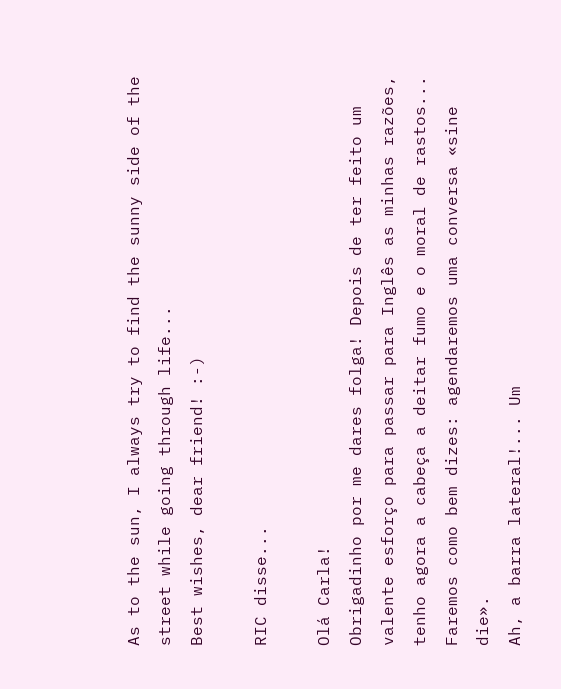As to the sun, I always try to find the sunny side of the street while going through life...
Best wishes, dear friend! :-)

RIC disse...

Olá Carla!
Obrigadinho por me dares folga! Depois de ter feito um valente esforço para passar para Inglês as minhas razões, tenho agora a cabeça a deitar fumo e o moral de rastos...
Faremos como bem dizes: agendaremos uma conversa «sine die».
Ah, a barra lateral!... Um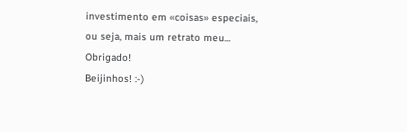investimento em «coisas» especiais, ou seja, mais um retrato meu... Obrigado!
Beijinhos! :-)